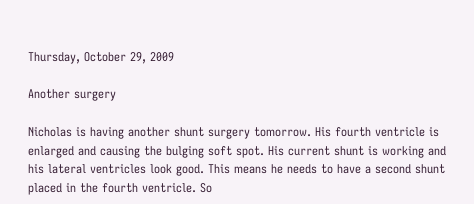Thursday, October 29, 2009

Another surgery

Nicholas is having another shunt surgery tomorrow. His fourth ventricle is enlarged and causing the bulging soft spot. His current shunt is working and his lateral ventricles look good. This means he needs to have a second shunt placed in the fourth ventricle. So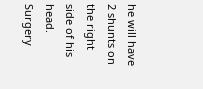he will have 2 shunts on the right side of his head. Surgery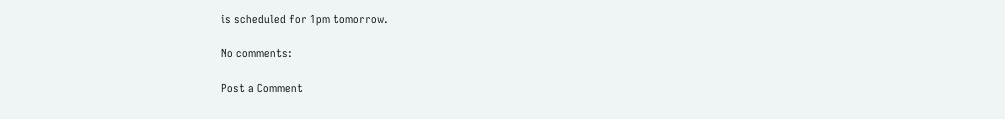is scheduled for 1pm tomorrow.

No comments:

Post a Comment